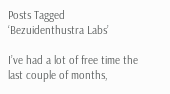Posts Tagged ‘Bezuidenthustra Labs’

I’ve had a lot of free time the last couple of months,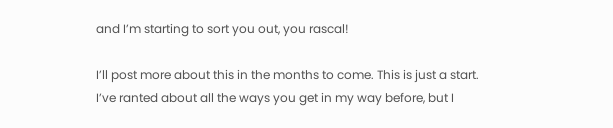and I’m starting to sort you out, you rascal!

I’ll post more about this in the months to come. This is just a start. I’ve ranted about all the ways you get in my way before, but I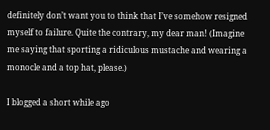definitely don’t want you to think that I’ve somehow resigned myself to failure. Quite the contrary, my dear man! (Imagine me saying that sporting a ridiculous mustache and wearing a monocle and a top hat, please.)

I blogged a short while ago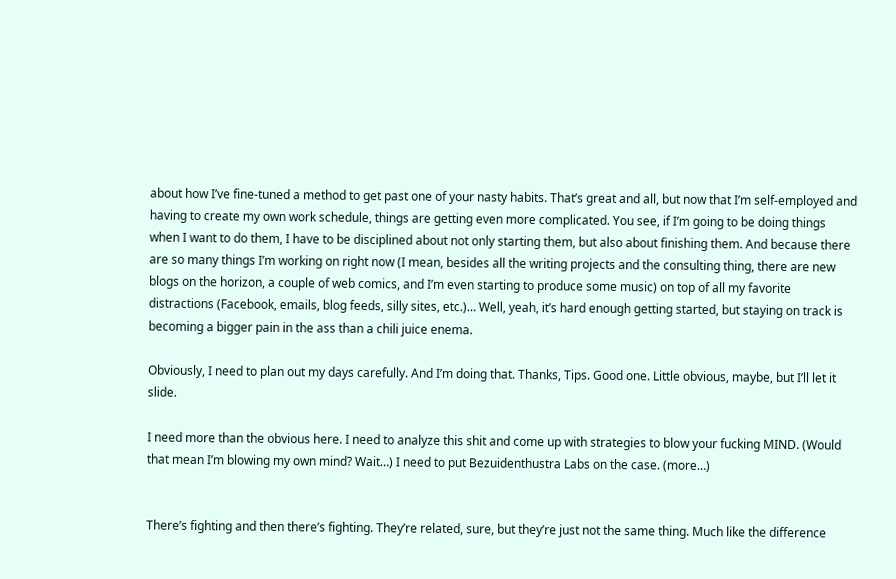about how I’ve fine-tuned a method to get past one of your nasty habits. That’s great and all, but now that I’m self-employed and having to create my own work schedule, things are getting even more complicated. You see, if I’m going to be doing things when I want to do them, I have to be disciplined about not only starting them, but also about finishing them. And because there are so many things I’m working on right now (I mean, besides all the writing projects and the consulting thing, there are new blogs on the horizon, a couple of web comics, and I’m even starting to produce some music) on top of all my favorite distractions (Facebook, emails, blog feeds, silly sites, etc.)… Well, yeah, it’s hard enough getting started, but staying on track is becoming a bigger pain in the ass than a chili juice enema.

Obviously, I need to plan out my days carefully. And I’m doing that. Thanks, Tips. Good one. Little obvious, maybe, but I’ll let it slide.

I need more than the obvious here. I need to analyze this shit and come up with strategies to blow your fucking MIND. (Would that mean I’m blowing my own mind? Wait…) I need to put Bezuidenthustra Labs on the case. (more…)


There’s fighting and then there’s fighting. They’re related, sure, but they’re just not the same thing. Much like the difference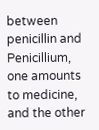between penicillin and Penicillium, one amounts to medicine, and the other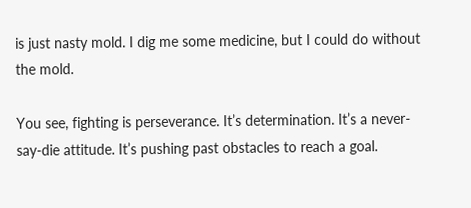is just nasty mold. I dig me some medicine, but I could do without the mold.

You see, fighting is perseverance. It’s determination. It’s a never-say-die attitude. It’s pushing past obstacles to reach a goal.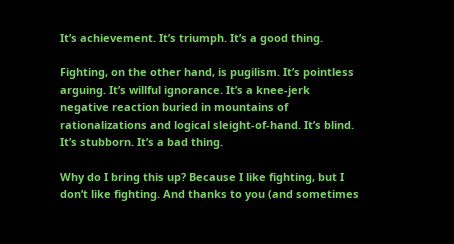It’s achievement. It’s triumph. It’s a good thing.

Fighting, on the other hand, is pugilism. It’s pointless arguing. It’s willful ignorance. It’s a knee-jerk negative reaction buried in mountains of rationalizations and logical sleight-of-hand. It’s blind. It’s stubborn. It’s a bad thing.

Why do I bring this up? Because I like fighting, but I don’t like fighting. And thanks to you (and sometimes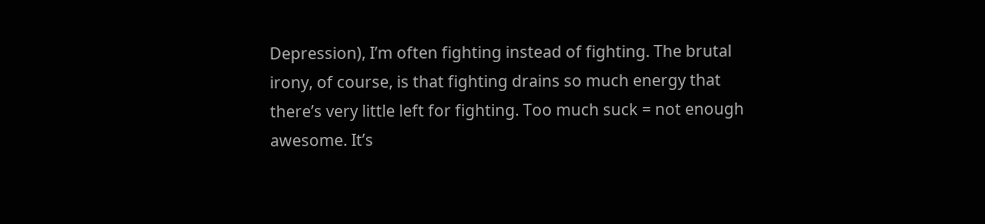Depression), I’m often fighting instead of fighting. The brutal irony, of course, is that fighting drains so much energy that there’s very little left for fighting. Too much suck = not enough awesome. It’s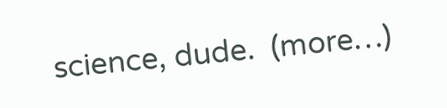science, dude.  (more…)